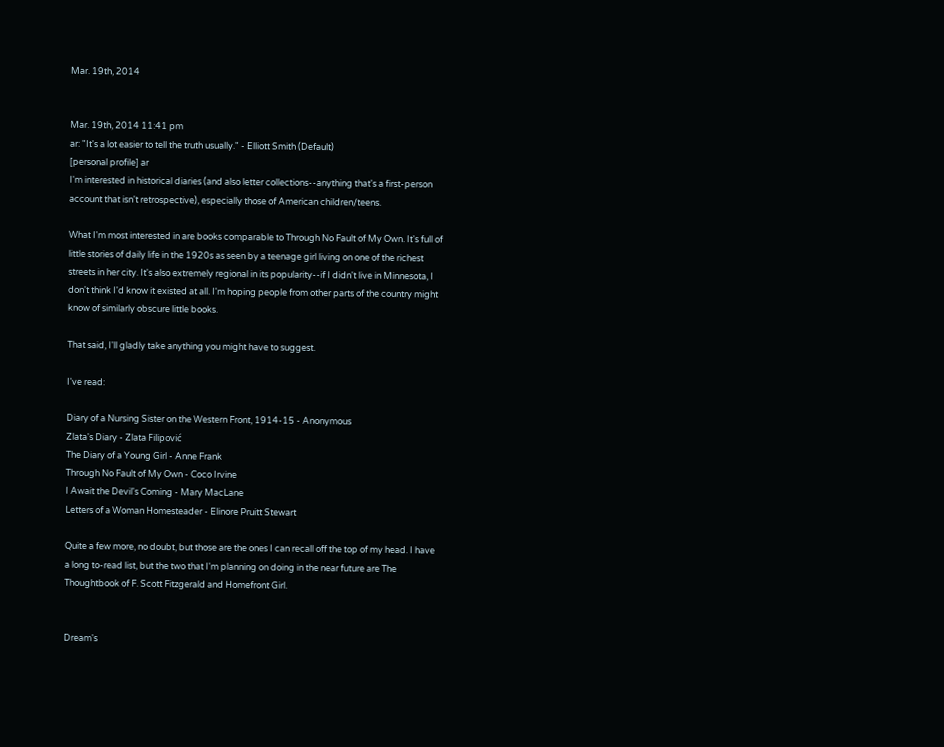Mar. 19th, 2014


Mar. 19th, 2014 11:41 pm
ar: "It's a lot easier to tell the truth usually." - Elliott Smith (Default)
[personal profile] ar
I'm interested in historical diaries (and also letter collections--anything that's a first-person account that isn't retrospective), especially those of American children/teens.

What I'm most interested in are books comparable to Through No Fault of My Own. It's full of little stories of daily life in the 1920s as seen by a teenage girl living on one of the richest streets in her city. It's also extremely regional in its popularity--if I didn't live in Minnesota, I don't think I'd know it existed at all. I'm hoping people from other parts of the country might know of similarly obscure little books.

That said, I'll gladly take anything you might have to suggest.

I've read:

Diary of a Nursing Sister on the Western Front, 1914-15 - Anonymous
Zlata's Diary - Zlata Filipović
The Diary of a Young Girl - Anne Frank
Through No Fault of My Own - Coco Irvine
I Await the Devil's Coming - Mary MacLane
Letters of a Woman Homesteader - Elinore Pruitt Stewart

Quite a few more, no doubt, but those are the ones I can recall off the top of my head. I have a long to-read list, but the two that I'm planning on doing in the near future are The Thoughtbook of F. Scott Fitzgerald and Homefront Girl.


Dream's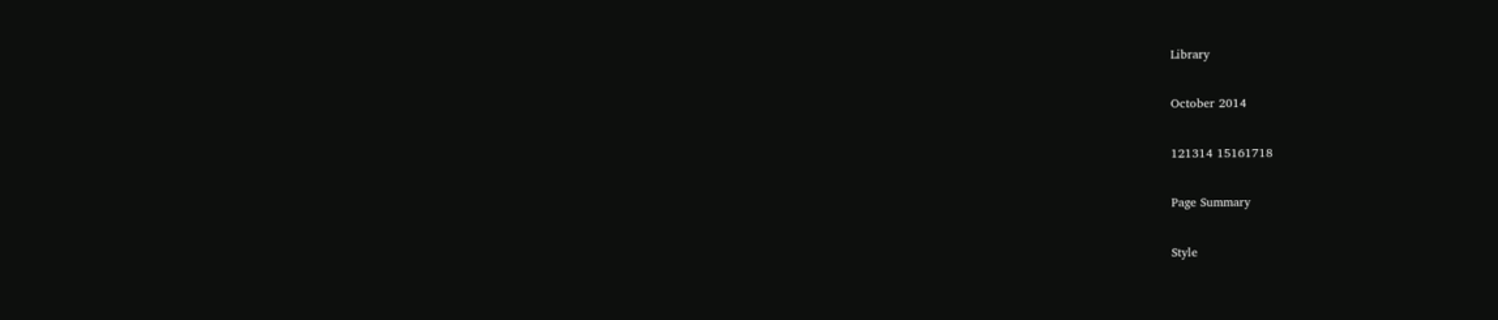Library

October 2014

121314 15161718

Page Summary

Style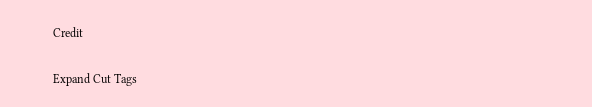Credit

Expand Cut Tags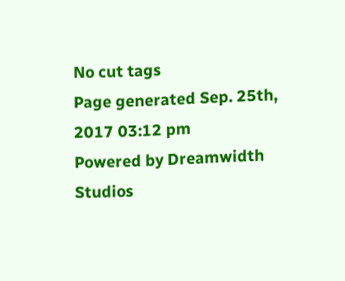No cut tags
Page generated Sep. 25th, 2017 03:12 pm
Powered by Dreamwidth Studios